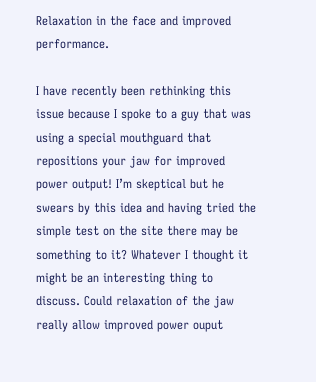Relaxation in the face and improved performance.

I have recently been rethinking this issue because I spoke to a guy that was using a special mouthguard that repositions your jaw for improved power output! I’m skeptical but he swears by this idea and having tried the simple test on the site there may be something to it? Whatever I thought it might be an interesting thing to discuss. Could relaxation of the jaw really allow improved power ouput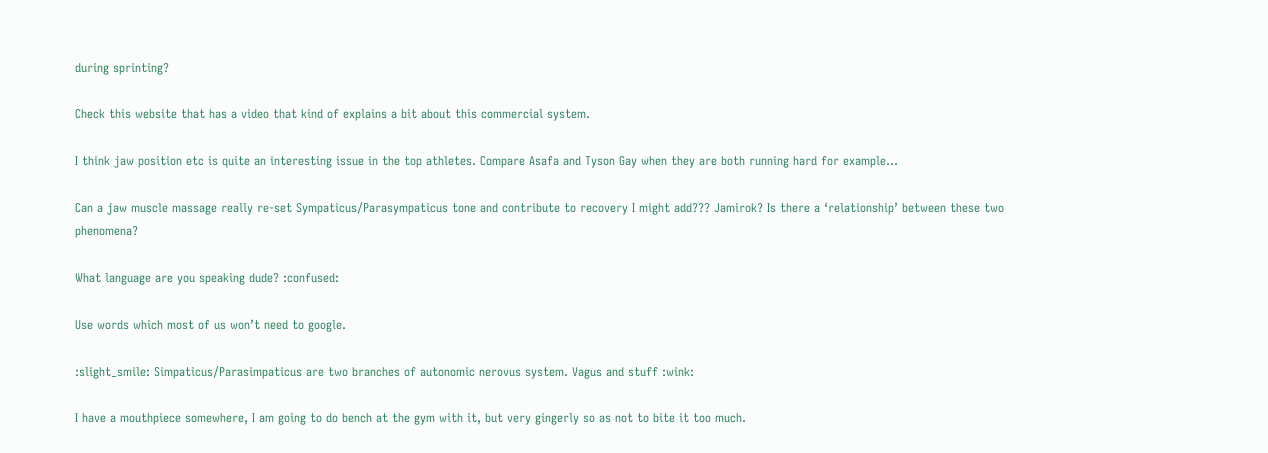during sprinting?

Check this website that has a video that kind of explains a bit about this commercial system.

I think jaw position etc is quite an interesting issue in the top athletes. Compare Asafa and Tyson Gay when they are both running hard for example…

Can a jaw muscle massage really re-set Sympaticus/Parasympaticus tone and contribute to recovery I might add??? Jamirok? Is there a ‘relationship’ between these two phenomena?

What language are you speaking dude? :confused:

Use words which most of us won’t need to google.

:slight_smile: Simpaticus/Parasimpaticus are two branches of autonomic nerovus system. Vagus and stuff :wink:

I have a mouthpiece somewhere, I am going to do bench at the gym with it, but very gingerly so as not to bite it too much.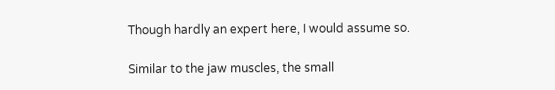Though hardly an expert here, I would assume so.

Similar to the jaw muscles, the small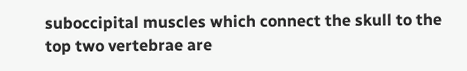suboccipital muscles which connect the skull to the top two vertebrae are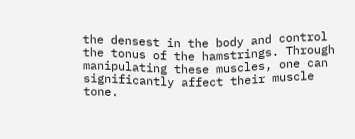the densest in the body and control the tonus of the hamstrings. Through manipulating these muscles, one can significantly affect their muscle tone.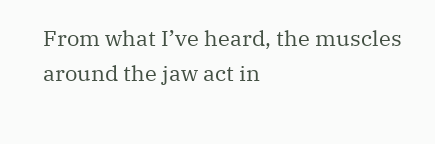From what I’ve heard, the muscles around the jaw act in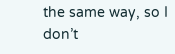the same way, so I don’t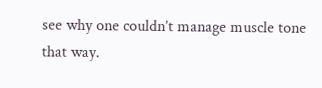see why one couldn’t manage muscle tone that way.